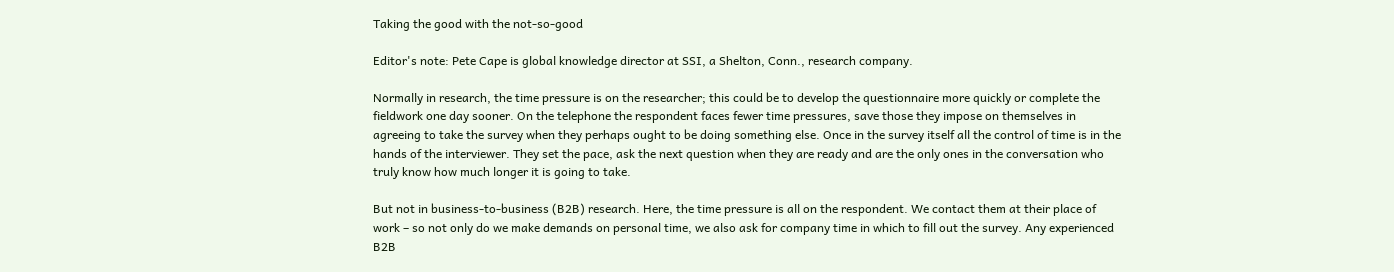Taking the good with the not-so-good

Editor's note: Pete Cape is global knowledge director at SSI, a Shelton, Conn., research company.

Normally in research, the time pressure is on the researcher; this could be to develop the questionnaire more quickly or complete the fieldwork one day sooner. On the telephone the respondent faces fewer time pressures, save those they impose on themselves in agreeing to take the survey when they perhaps ought to be doing something else. Once in the survey itself all the control of time is in the hands of the interviewer. They set the pace, ask the next question when they are ready and are the only ones in the conversation who truly know how much longer it is going to take.

But not in business-to-business (B2B) research. Here, the time pressure is all on the respondent. We contact them at their place of work – so not only do we make demands on personal time, we also ask for company time in which to fill out the survey. Any experienced B2B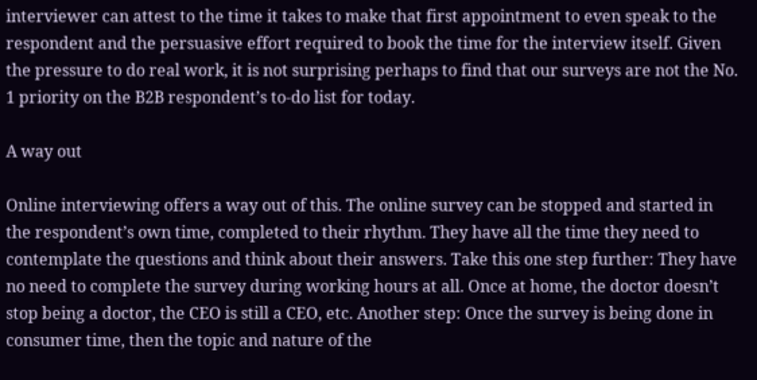interviewer can attest to the time it takes to make that first appointment to even speak to the respondent and the persuasive effort required to book the time for the interview itself. Given the pressure to do real work, it is not surprising perhaps to find that our surveys are not the No. 1 priority on the B2B respondent’s to-do list for today.

A way out

Online interviewing offers a way out of this. The online survey can be stopped and started in the respondent’s own time, completed to their rhythm. They have all the time they need to contemplate the questions and think about their answers. Take this one step further: They have no need to complete the survey during working hours at all. Once at home, the doctor doesn’t stop being a doctor, the CEO is still a CEO, etc. Another step: Once the survey is being done in consumer time, then the topic and nature of the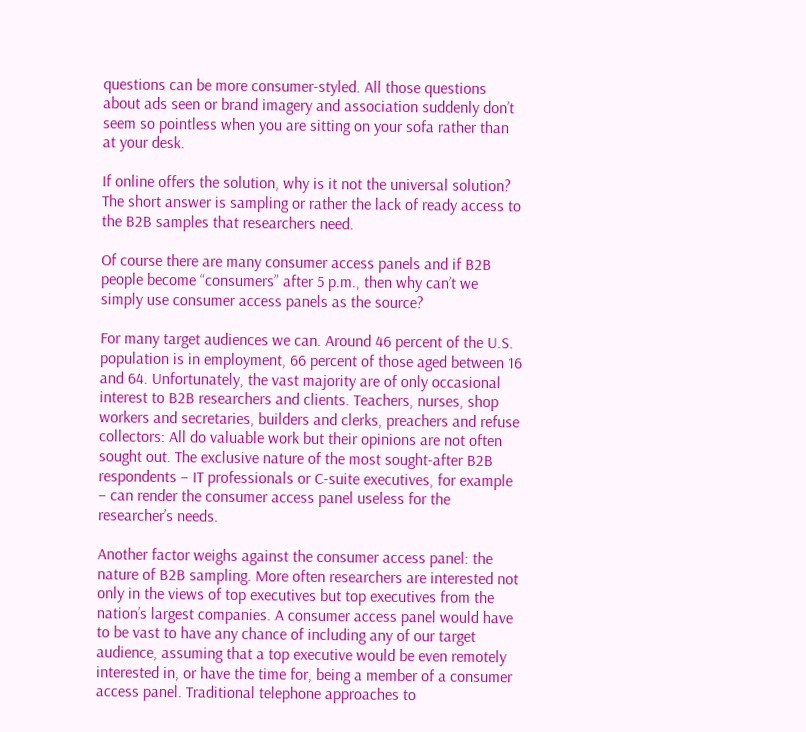questions can be more consumer-styled. All those questions about ads seen or brand imagery and association suddenly don’t seem so pointless when you are sitting on your sofa rather than at your desk.

If online offers the solution, why is it not the universal solution? The short answer is sampling or rather the lack of ready access to the B2B samples that researchers need.

Of course there are many consumer access panels and if B2B people become “consumers” after 5 p.m., then why can’t we simply use consumer access panels as the source?

For many target audiences we can. Around 46 percent of the U.S. population is in employment, 66 percent of those aged between 16 and 64. Unfortunately, the vast majority are of only occasional interest to B2B researchers and clients. Teachers, nurses, shop workers and secretaries, builders and clerks, preachers and refuse collectors: All do valuable work but their opinions are not often sought out. The exclusive nature of the most sought-after B2B respondents – IT professionals or C-suite executives, for example – can render the consumer access panel useless for the researcher’s needs.

Another factor weighs against the consumer access panel: the nature of B2B sampling. More often researchers are interested not only in the views of top executives but top executives from the nation’s largest companies. A consumer access panel would have to be vast to have any chance of including any of our target audience, assuming that a top executive would be even remotely interested in, or have the time for, being a member of a consumer access panel. Traditional telephone approaches to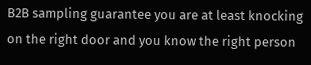B2B sampling guarantee you are at least knocking on the right door and you know the right person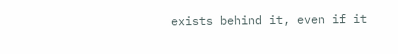exists behind it, even if it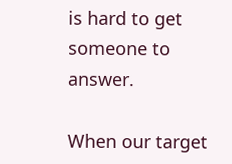is hard to get someone to answer.

When our target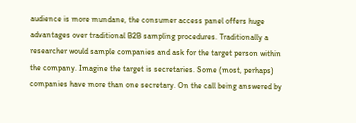audience is more mundane, the consumer access panel offers huge advantages over traditional B2B sampling procedures. Traditionally a researcher would sample companies and ask for the target person within the company. Imagine the target is secretaries. Some (most, perhaps) companies have more than one secretary. On the call being answered by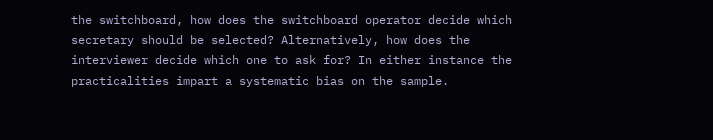the switchboard, how does the switchboard operator decide which secretary should be selected? Alternatively, how does the interviewer decide which one to ask for? In either instance the practicalities impart a systematic bias on the sample.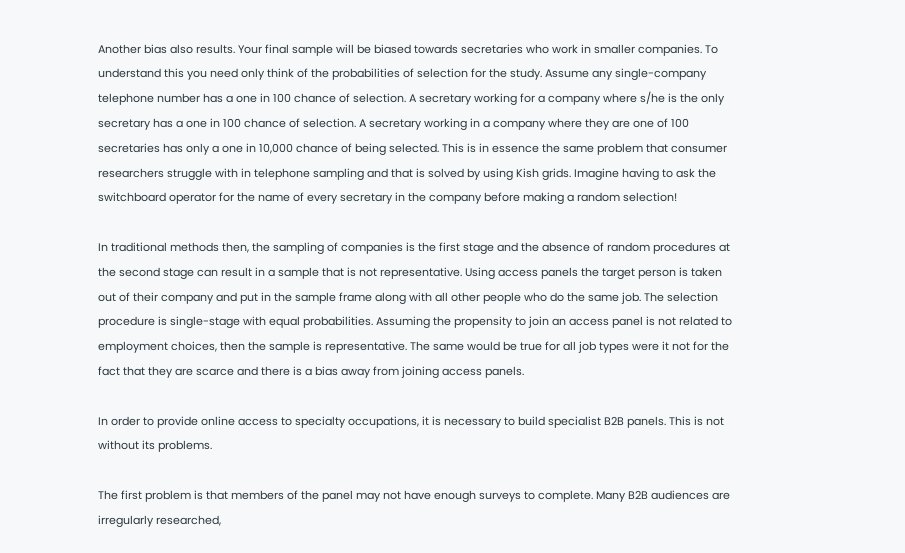Another bias also results. Your final sample will be biased towards secretaries who work in smaller companies. To understand this you need only think of the probabilities of selection for the study. Assume any single-company telephone number has a one in 100 chance of selection. A secretary working for a company where s/he is the only secretary has a one in 100 chance of selection. A secretary working in a company where they are one of 100 secretaries has only a one in 10,000 chance of being selected. This is in essence the same problem that consumer researchers struggle with in telephone sampling and that is solved by using Kish grids. Imagine having to ask the switchboard operator for the name of every secretary in the company before making a random selection!

In traditional methods then, the sampling of companies is the first stage and the absence of random procedures at the second stage can result in a sample that is not representative. Using access panels the target person is taken out of their company and put in the sample frame along with all other people who do the same job. The selection procedure is single-stage with equal probabilities. Assuming the propensity to join an access panel is not related to employment choices, then the sample is representative. The same would be true for all job types were it not for the fact that they are scarce and there is a bias away from joining access panels.

In order to provide online access to specialty occupations, it is necessary to build specialist B2B panels. This is not without its problems.

The first problem is that members of the panel may not have enough surveys to complete. Many B2B audiences are irregularly researched,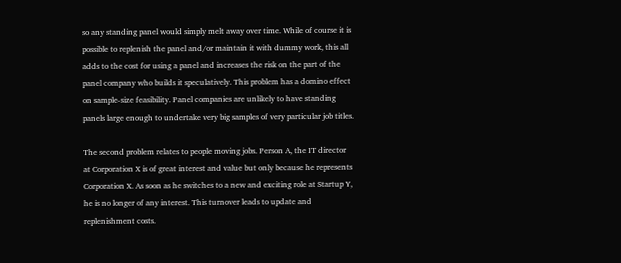so any standing panel would simply melt away over time. While of course it is possible to replenish the panel and/or maintain it with dummy work, this all adds to the cost for using a panel and increases the risk on the part of the panel company who builds it speculatively. This problem has a domino effect on sample-size feasibility. Panel companies are unlikely to have standing panels large enough to undertake very big samples of very particular job titles.

The second problem relates to people moving jobs. Person A, the IT director at Corporation X is of great interest and value but only because he represents Corporation X. As soon as he switches to a new and exciting role at Startup Y, he is no longer of any interest. This turnover leads to update and replenishment costs.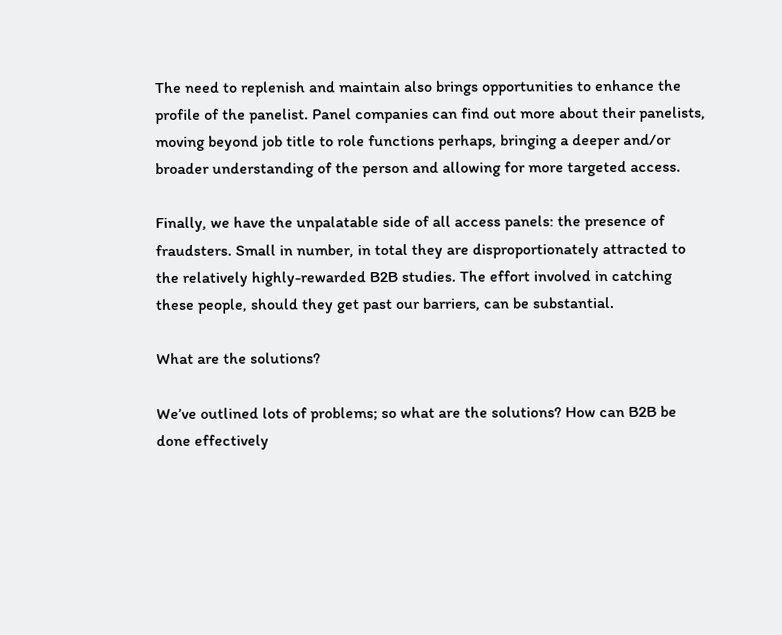The need to replenish and maintain also brings opportunities to enhance the profile of the panelist. Panel companies can find out more about their panelists, moving beyond job title to role functions perhaps, bringing a deeper and/or broader understanding of the person and allowing for more targeted access.

Finally, we have the unpalatable side of all access panels: the presence of fraudsters. Small in number, in total they are disproportionately attracted to the relatively highly-rewarded B2B studies. The effort involved in catching these people, should they get past our barriers, can be substantial.

What are the solutions?

We’ve outlined lots of problems; so what are the solutions? How can B2B be done effectively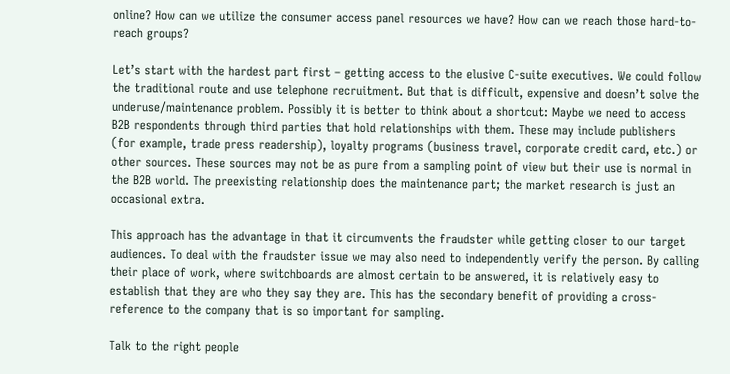online? How can we utilize the consumer access panel resources we have? How can we reach those hard-to-reach groups?

Let’s start with the hardest part first – getting access to the elusive C-suite executives. We could follow the traditional route and use telephone recruitment. But that is difficult, expensive and doesn’t solve the underuse/maintenance problem. Possibly it is better to think about a shortcut: Maybe we need to access B2B respondents through third parties that hold relationships with them. These may include publishers (for example, trade press readership), loyalty programs (business travel, corporate credit card, etc.) or other sources. These sources may not be as pure from a sampling point of view but their use is normal in the B2B world. The preexisting relationship does the maintenance part; the market research is just an occasional extra.

This approach has the advantage in that it circumvents the fraudster while getting closer to our target audiences. To deal with the fraudster issue we may also need to independently verify the person. By calling their place of work, where switchboards are almost certain to be answered, it is relatively easy to establish that they are who they say they are. This has the secondary benefit of providing a cross-reference to the company that is so important for sampling.

Talk to the right people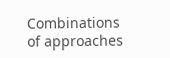Combinations of approaches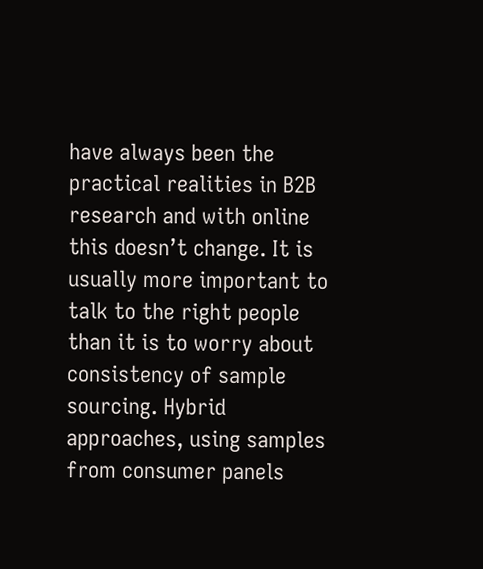have always been the practical realities in B2B research and with online this doesn’t change. It is usually more important to talk to the right people than it is to worry about consistency of sample sourcing. Hybrid approaches, using samples from consumer panels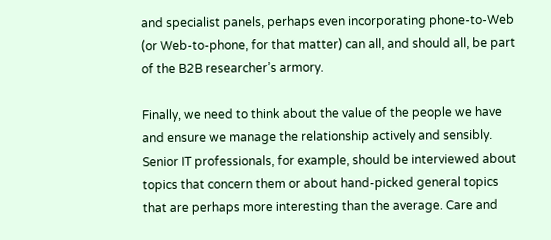and specialist panels, perhaps even incorporating phone-to-Web (or Web-to-phone, for that matter) can all, and should all, be part of the B2B researcher’s armory.

Finally, we need to think about the value of the people we have and ensure we manage the relationship actively and sensibly. Senior IT professionals, for example, should be interviewed about topics that concern them or about hand-picked general topics that are perhaps more interesting than the average. Care and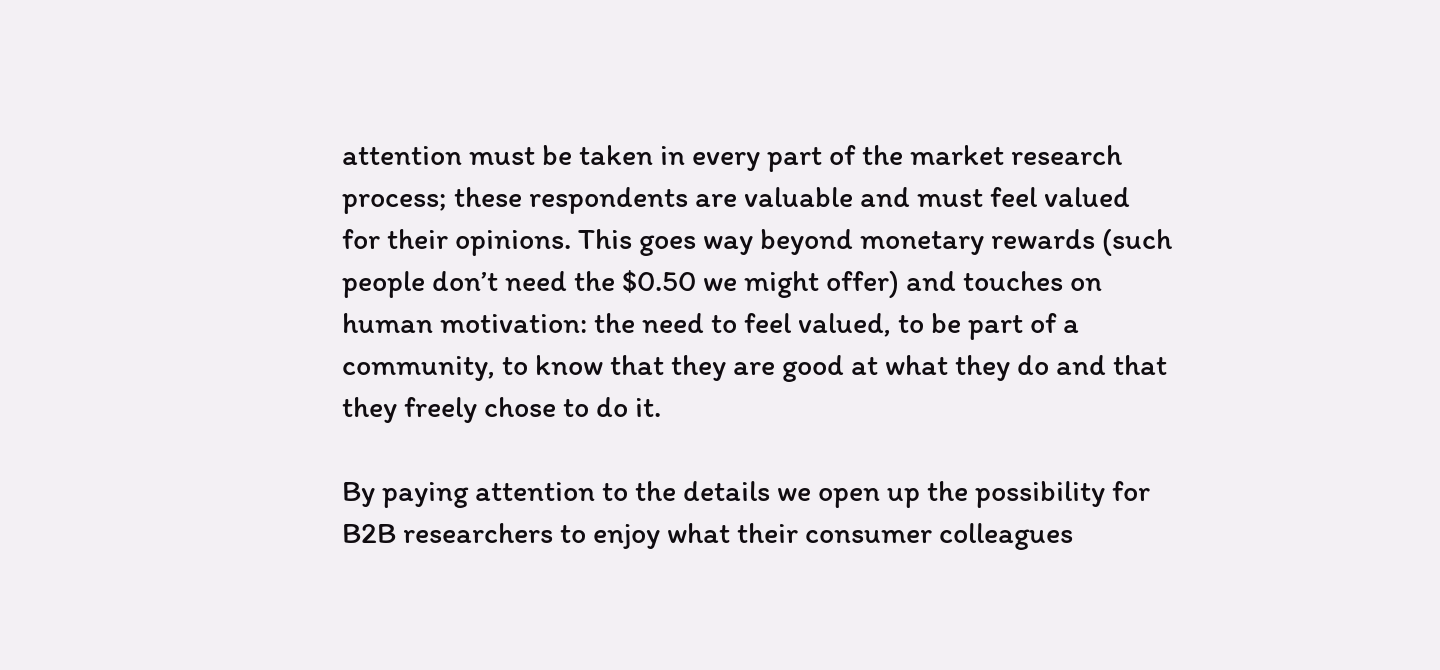attention must be taken in every part of the market research process; these respondents are valuable and must feel valued for their opinions. This goes way beyond monetary rewards (such people don’t need the $0.50 we might offer) and touches on human motivation: the need to feel valued, to be part of a community, to know that they are good at what they do and that they freely chose to do it.

By paying attention to the details we open up the possibility for B2B researchers to enjoy what their consumer colleagues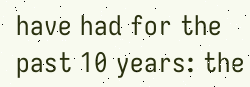have had for the past 10 years: the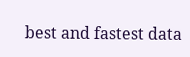best and fastest data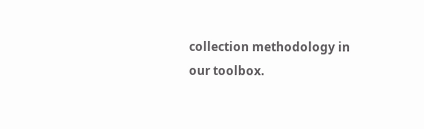collection methodology in our toolbox.